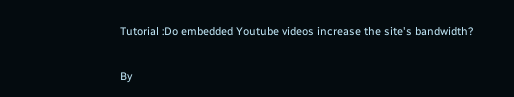Tutorial :Do embedded Youtube videos increase the site's bandwidth?


By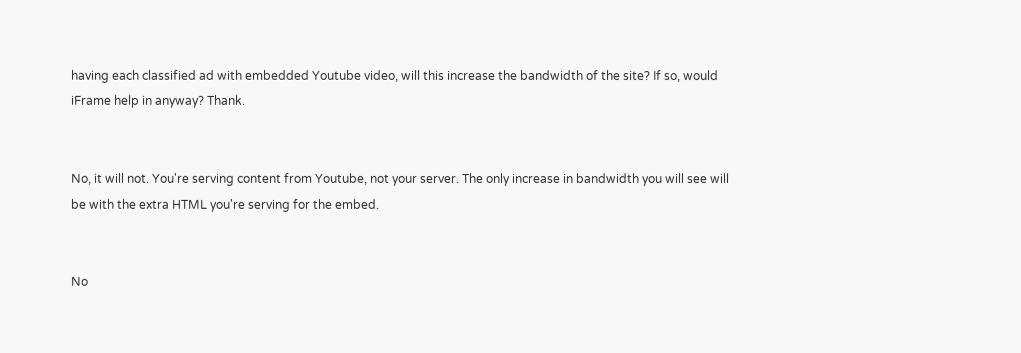having each classified ad with embedded Youtube video, will this increase the bandwidth of the site? If so, would iFrame help in anyway? Thank.


No, it will not. You're serving content from Youtube, not your server. The only increase in bandwidth you will see will be with the extra HTML you're serving for the embed.


No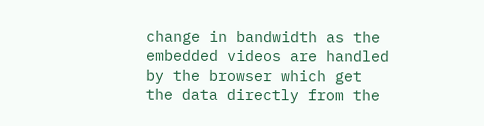change in bandwidth as the embedded videos are handled by the browser which get the data directly from the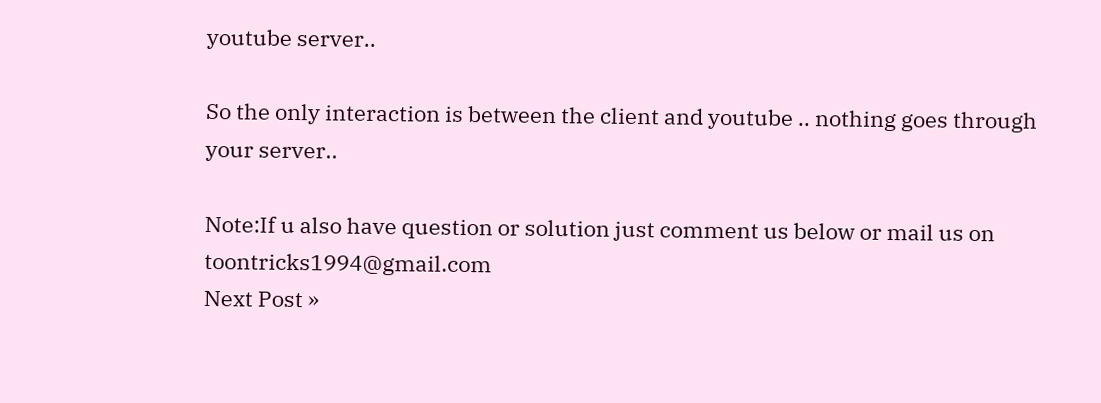youtube server..

So the only interaction is between the client and youtube .. nothing goes through your server..

Note:If u also have question or solution just comment us below or mail us on toontricks1994@gmail.com
Next Post »